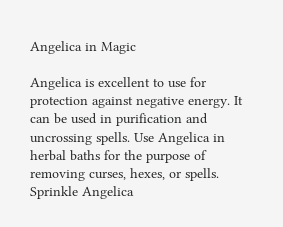Angelica in Magic

Angelica is excellent to use for protection against negative energy. It can be used in purification and uncrossing spells. Use Angelica in herbal baths for the purpose of removing curses, hexes, or spells. Sprinkle Angelica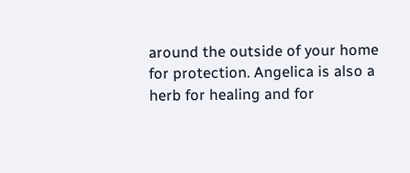around the outside of your home for protection. Angelica is also a herb for healing and for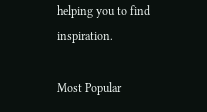helping you to find inspiration.

Most Popular